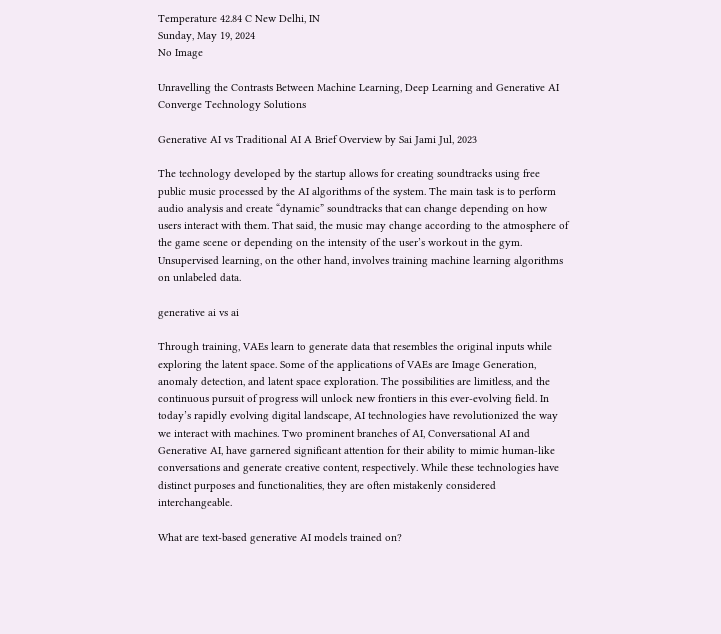Temperature 42.84 C New Delhi, IN
Sunday, May 19, 2024
No Image

Unravelling the Contrasts Between Machine Learning, Deep Learning and Generative AI Converge Technology Solutions

Generative AI vs Traditional AI A Brief Overview by Sai Jami Jul, 2023

The technology developed by the startup allows for creating soundtracks using free public music processed by the AI algorithms of the system. The main task is to perform audio analysis and create “dynamic” soundtracks that can change depending on how users interact with them. That said, the music may change according to the atmosphere of the game scene or depending on the intensity of the user’s workout in the gym. Unsupervised learning, on the other hand, involves training machine learning algorithms on unlabeled data.

generative ai vs ai

Through training, VAEs learn to generate data that resembles the original inputs while exploring the latent space. Some of the applications of VAEs are Image Generation, anomaly detection, and latent space exploration. The possibilities are limitless, and the continuous pursuit of progress will unlock new frontiers in this ever-evolving field. In today’s rapidly evolving digital landscape, AI technologies have revolutionized the way we interact with machines. Two prominent branches of AI, Conversational AI and Generative AI, have garnered significant attention for their ability to mimic human-like conversations and generate creative content, respectively. While these technologies have distinct purposes and functionalities, they are often mistakenly considered interchangeable.

What are text-based generative AI models trained on?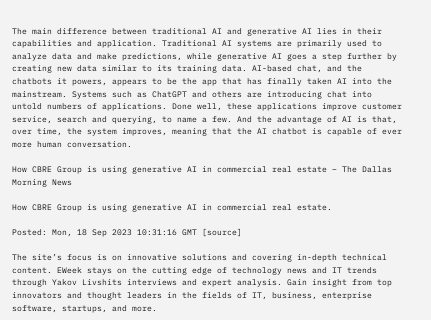The main difference between traditional AI and generative AI lies in their capabilities and application. Traditional AI systems are primarily used to analyze data and make predictions, while generative AI goes a step further by creating new data similar to its training data. AI-based chat, and the chatbots it powers, appears to be the app that has finally taken AI into the mainstream. Systems such as ChatGPT and others are introducing chat into untold numbers of applications. Done well, these applications improve customer service, search and querying, to name a few. And the advantage of AI is that, over time, the system improves, meaning that the AI chatbot is capable of ever more human conversation.

How CBRE Group is using generative AI in commercial real estate – The Dallas Morning News

How CBRE Group is using generative AI in commercial real estate.

Posted: Mon, 18 Sep 2023 10:31:16 GMT [source]

The site’s focus is on innovative solutions and covering in-depth technical content. EWeek stays on the cutting edge of technology news and IT trends through Yakov Livshits interviews and expert analysis. Gain insight from top innovators and thought leaders in the fields of IT, business, enterprise software, startups, and more.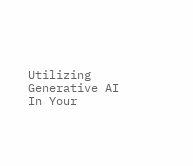Utilizing Generative AI In Your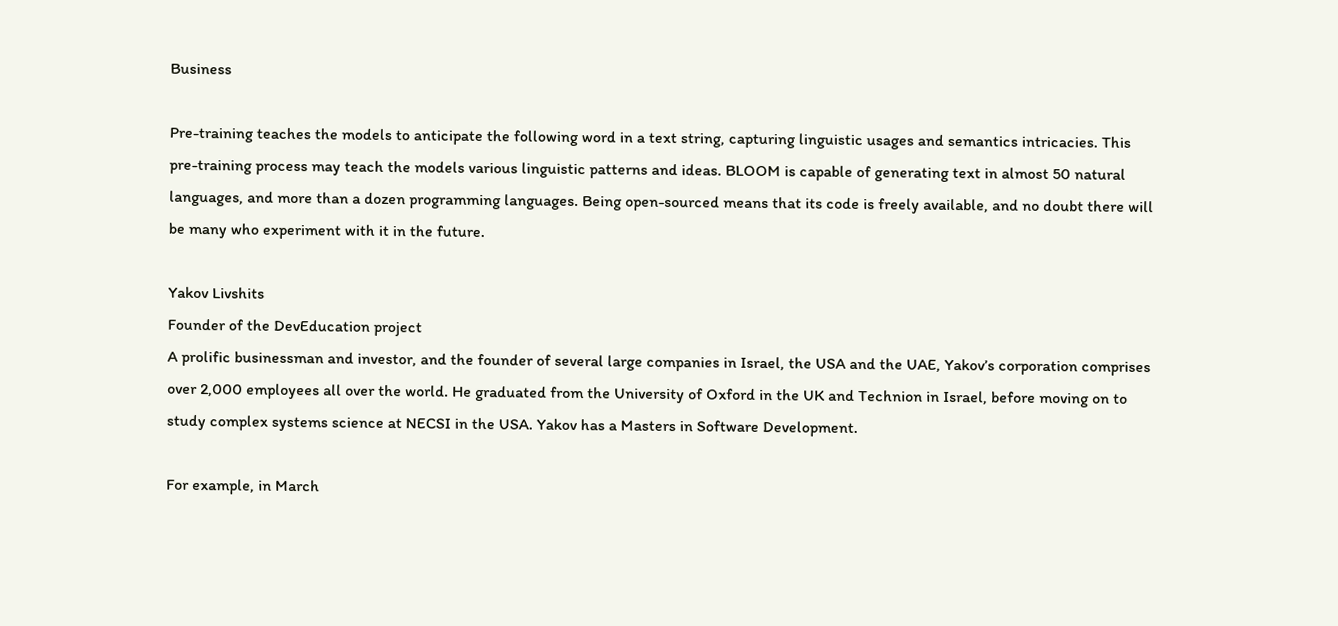Business

Pre-training teaches the models to anticipate the following word in a text string, capturing linguistic usages and semantics intricacies. This pre-training process may teach the models various linguistic patterns and ideas. BLOOM is capable of generating text in almost 50 natural languages, and more than a dozen programming languages. Being open-sourced means that its code is freely available, and no doubt there will be many who experiment with it in the future.

Yakov Livshits
Founder of the DevEducation project
A prolific businessman and investor, and the founder of several large companies in Israel, the USA and the UAE, Yakov’s corporation comprises over 2,000 employees all over the world. He graduated from the University of Oxford in the UK and Technion in Israel, before moving on to study complex systems science at NECSI in the USA. Yakov has a Masters in Software Development.

For example, in March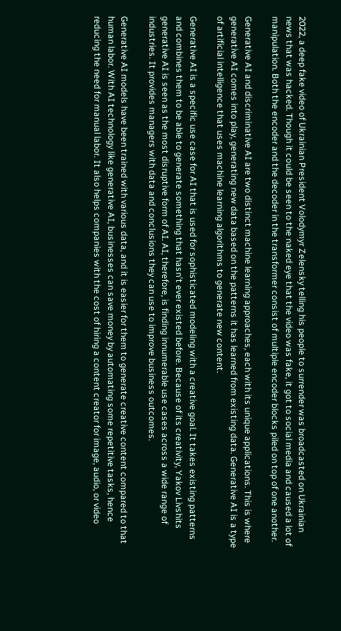2022, a deep fake video of Ukrainian President Volodymyr Zelensky telling his people to surrender was broadcasted on Ukrainian news that was hacked. Though it could be seen to the naked eye that the video was fake, it got to social media and caused a lot of manipulation. Both the encoder and the decoder in the transformer consist of multiple encoder blocks piled on top of one another.

Generative AI and discriminative AI are two distinct machine learning approaches, each with its unique applications. This is where generative AI comes into play, generating new data based on the patterns it has learned from existing data. Generative AI is a type of artificial intelligence that uses machine learning algorithms to generate new content.

Generative AI is a specific use case for AI that is used for sophisticated modeling with a creative goal. It takes existing patterns and combines them to be able to generate something that hasn’t ever existed before. Because of its creativity, Yakov Livshits generative AI is seen as the most disruptive form of AI. AI, therefore, is finding innumerable use cases across a wide range of industries. It provides managers with data and conclusions they can use to improve business outcomes.

Generative AI models have been trained with various data, and it is easier for them to generate creative content compared to that human labor. With AI technology like generative AI, businesses can save money by automating some repetitive tasks, hence reducing the need for manual labor. It also helps companies with the cost of hiring a content creator for image, audio, or video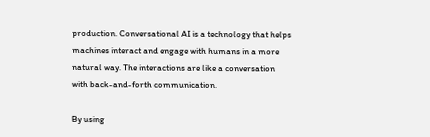production. Conversational AI is a technology that helps machines interact and engage with humans in a more natural way. The interactions are like a conversation with back-and-forth communication.

By using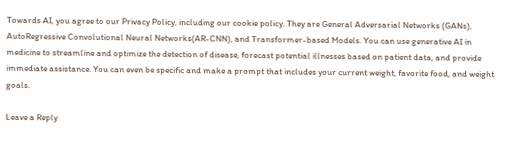Towards AI, you agree to our Privacy Policy, including our cookie policy. They are General Adversarial Networks (GANs), AutoRegressive Convolutional Neural Networks(AR-CNN), and Transformer-based Models. You can use generative AI in medicine to streamline and optimize the detection of disease, forecast potential illnesses based on patient data, and provide immediate assistance. You can even be specific and make a prompt that includes your current weight, favorite food, and weight goals.

Leave a Reply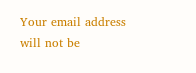Your email address will not be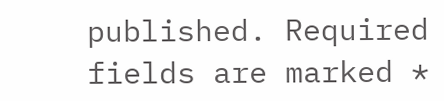published. Required fields are marked *